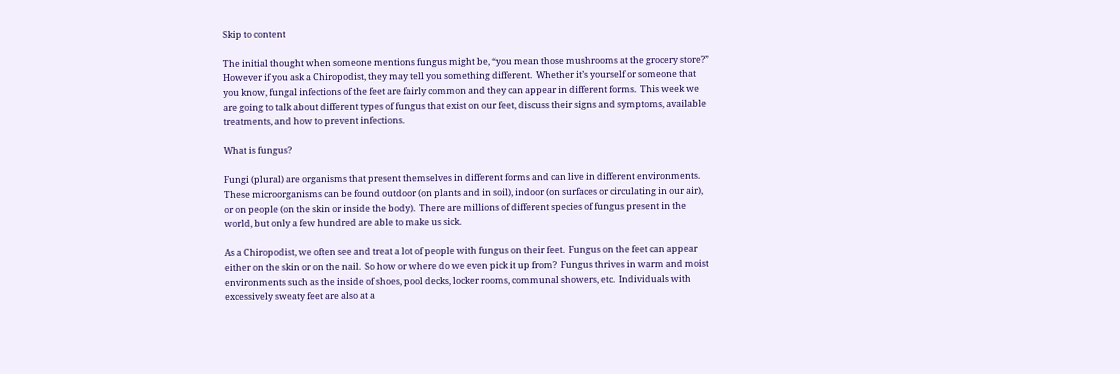Skip to content

The initial thought when someone mentions fungus might be, “you mean those mushrooms at the grocery store?”  However if you ask a Chiropodist, they may tell you something different.  Whether it’s yourself or someone that you know, fungal infections of the feet are fairly common and they can appear in different forms.  This week we are going to talk about different types of fungus that exist on our feet, discuss their signs and symptoms, available treatments, and how to prevent infections.

What is fungus?

Fungi (plural) are organisms that present themselves in different forms and can live in different environments.  These microorganisms can be found outdoor (on plants and in soil), indoor (on surfaces or circulating in our air), or on people (on the skin or inside the body).  There are millions of different species of fungus present in the world, but only a few hundred are able to make us sick.

As a Chiropodist, we often see and treat a lot of people with fungus on their feet.  Fungus on the feet can appear either on the skin or on the nail.  So how or where do we even pick it up from?  Fungus thrives in warm and moist environments such as the inside of shoes, pool decks, locker rooms, communal showers, etc.  Individuals with excessively sweaty feet are also at a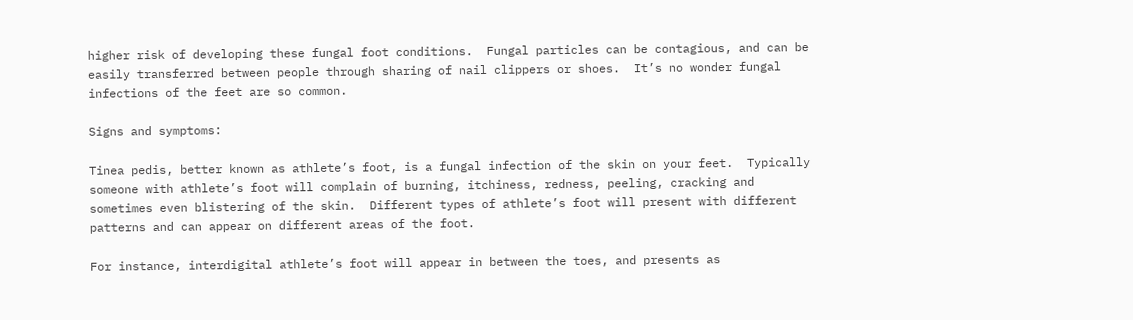higher risk of developing these fungal foot conditions.  Fungal particles can be contagious, and can be easily transferred between people through sharing of nail clippers or shoes.  It’s no wonder fungal infections of the feet are so common.

Signs and symptoms:

Tinea pedis, better known as athlete’s foot, is a fungal infection of the skin on your feet.  Typically someone with athlete’s foot will complain of burning, itchiness, redness, peeling, cracking and sometimes even blistering of the skin.  Different types of athlete’s foot will present with different patterns and can appear on different areas of the foot.

For instance, interdigital athlete’s foot will appear in between the toes, and presents as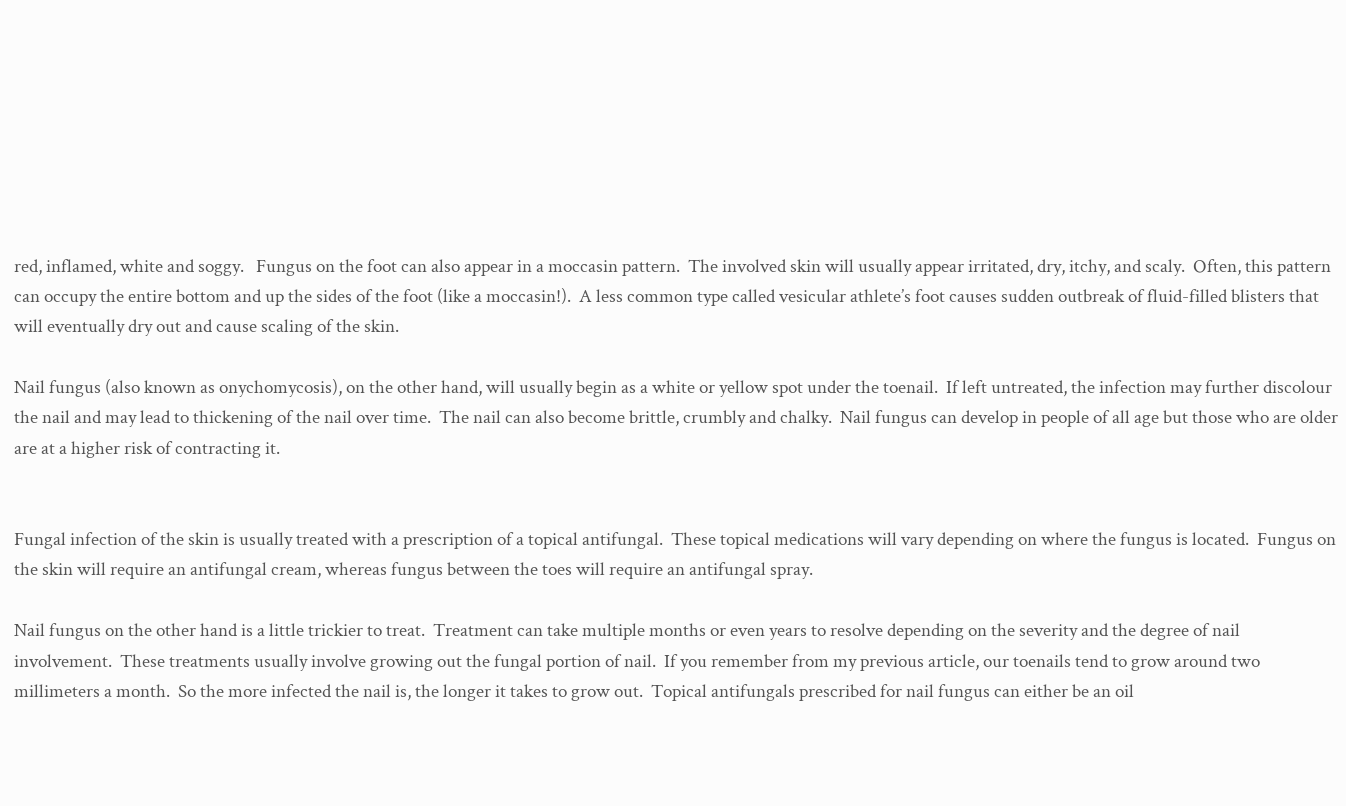red, inflamed, white and soggy.   Fungus on the foot can also appear in a moccasin pattern.  The involved skin will usually appear irritated, dry, itchy, and scaly.  Often, this pattern can occupy the entire bottom and up the sides of the foot (like a moccasin!).  A less common type called vesicular athlete’s foot causes sudden outbreak of fluid-filled blisters that will eventually dry out and cause scaling of the skin.

Nail fungus (also known as onychomycosis), on the other hand, will usually begin as a white or yellow spot under the toenail.  If left untreated, the infection may further discolour the nail and may lead to thickening of the nail over time.  The nail can also become brittle, crumbly and chalky.  Nail fungus can develop in people of all age but those who are older are at a higher risk of contracting it.


Fungal infection of the skin is usually treated with a prescription of a topical antifungal.  These topical medications will vary depending on where the fungus is located.  Fungus on the skin will require an antifungal cream, whereas fungus between the toes will require an antifungal spray.

Nail fungus on the other hand is a little trickier to treat.  Treatment can take multiple months or even years to resolve depending on the severity and the degree of nail involvement.  These treatments usually involve growing out the fungal portion of nail.  If you remember from my previous article, our toenails tend to grow around two millimeters a month.  So the more infected the nail is, the longer it takes to grow out.  Topical antifungals prescribed for nail fungus can either be an oil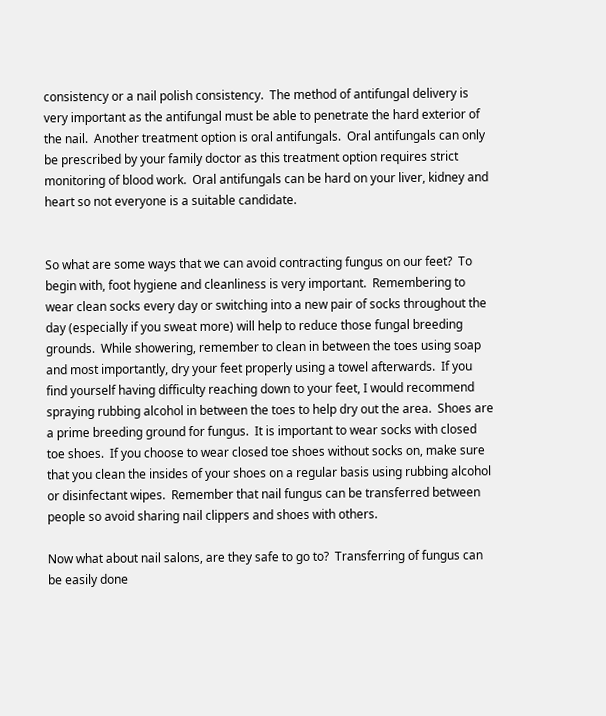consistency or a nail polish consistency.  The method of antifungal delivery is very important as the antifungal must be able to penetrate the hard exterior of the nail.  Another treatment option is oral antifungals.  Oral antifungals can only be prescribed by your family doctor as this treatment option requires strict monitoring of blood work.  Oral antifungals can be hard on your liver, kidney and heart so not everyone is a suitable candidate.


So what are some ways that we can avoid contracting fungus on our feet?  To begin with, foot hygiene and cleanliness is very important.  Remembering to wear clean socks every day or switching into a new pair of socks throughout the day (especially if you sweat more) will help to reduce those fungal breeding grounds.  While showering, remember to clean in between the toes using soap and most importantly, dry your feet properly using a towel afterwards.  If you find yourself having difficulty reaching down to your feet, I would recommend spraying rubbing alcohol in between the toes to help dry out the area.  Shoes are a prime breeding ground for fungus.  It is important to wear socks with closed toe shoes.  If you choose to wear closed toe shoes without socks on, make sure that you clean the insides of your shoes on a regular basis using rubbing alcohol or disinfectant wipes.  Remember that nail fungus can be transferred between people so avoid sharing nail clippers and shoes with others.

Now what about nail salons, are they safe to go to?  Transferring of fungus can be easily done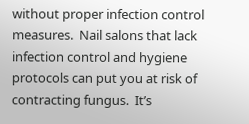without proper infection control measures.  Nail salons that lack infection control and hygiene protocols can put you at risk of contracting fungus.  It’s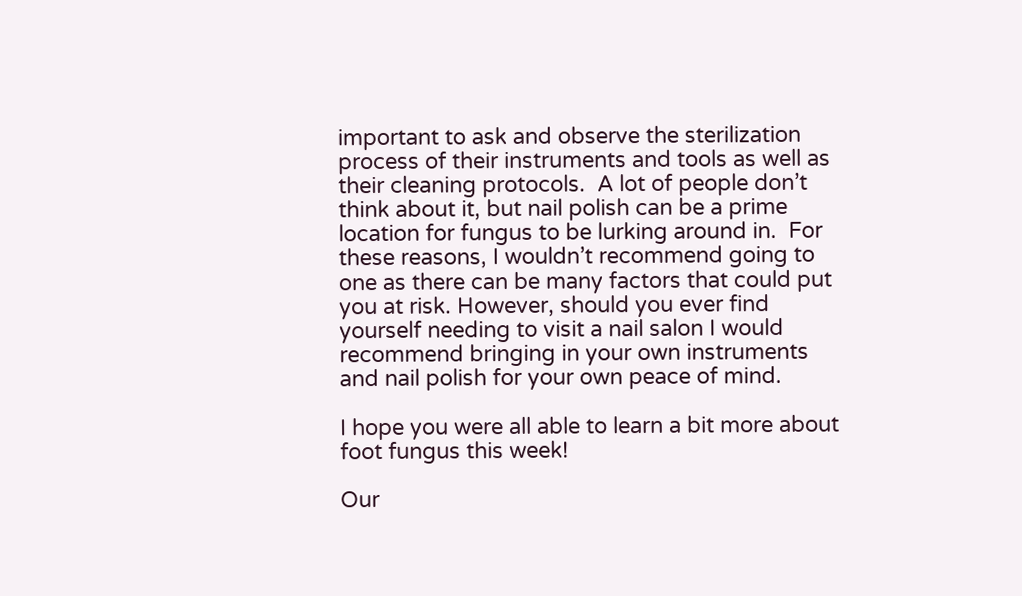important to ask and observe the sterilization process of their instruments and tools as well as their cleaning protocols.  A lot of people don’t think about it, but nail polish can be a prime location for fungus to be lurking around in.  For these reasons, I wouldn’t recommend going to one as there can be many factors that could put you at risk. However, should you ever find yourself needing to visit a nail salon I would recommend bringing in your own instruments and nail polish for your own peace of mind.

I hope you were all able to learn a bit more about foot fungus this week!

Our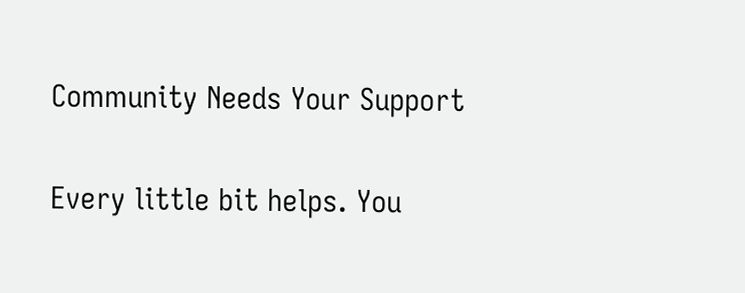Community Needs Your Support

Every little bit helps. You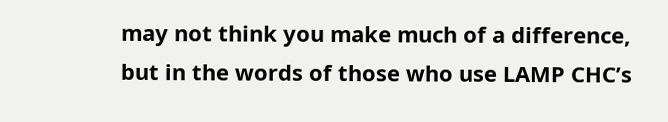may not think you make much of a difference, but in the words of those who use LAMP CHC’s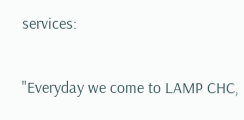services:

"Everyday we come to LAMP CHC,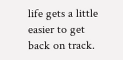life gets a little easier to get back on track.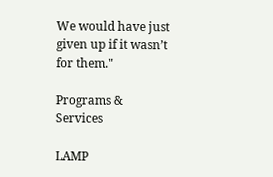We would have just given up if it wasn’t for them."

Programs & Services

LAMP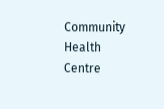Community Health Centre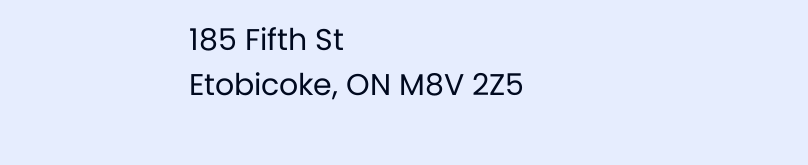185 Fifth St
Etobicoke, ON M8V 2Z5